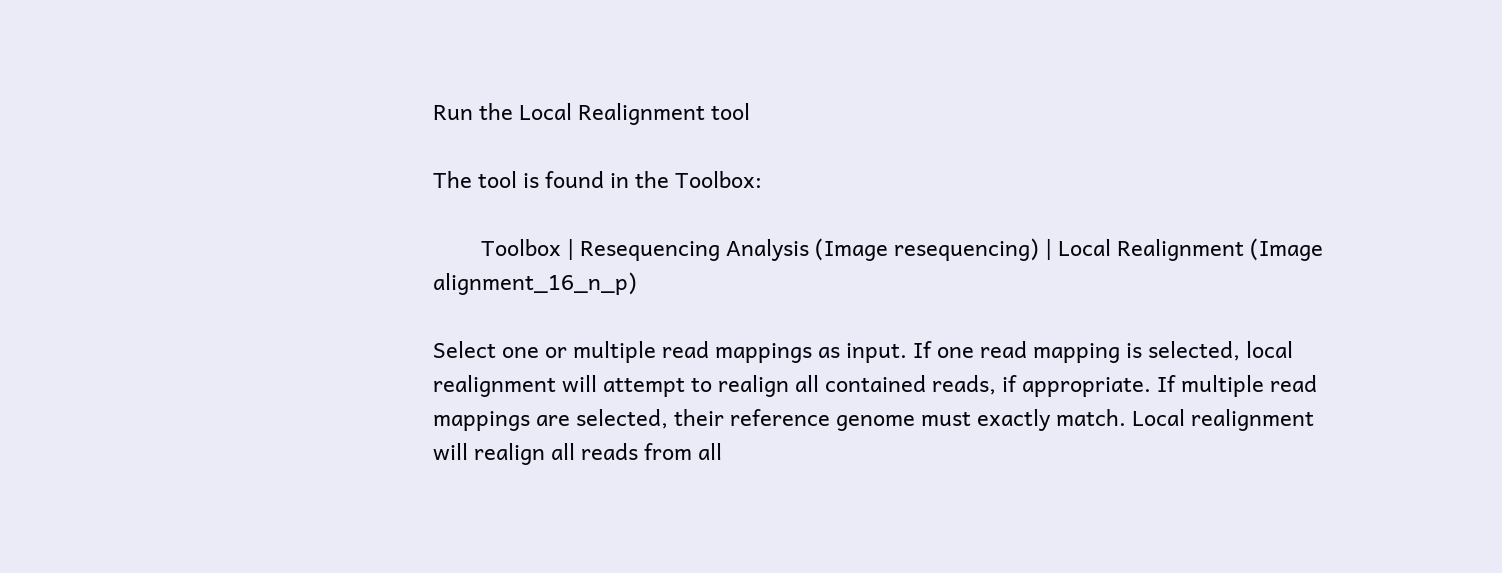Run the Local Realignment tool

The tool is found in the Toolbox:

        Toolbox | Resequencing Analysis (Image resequencing) | Local Realignment (Image alignment_16_n_p)

Select one or multiple read mappings as input. If one read mapping is selected, local realignment will attempt to realign all contained reads, if appropriate. If multiple read mappings are selected, their reference genome must exactly match. Local realignment will realign all reads from all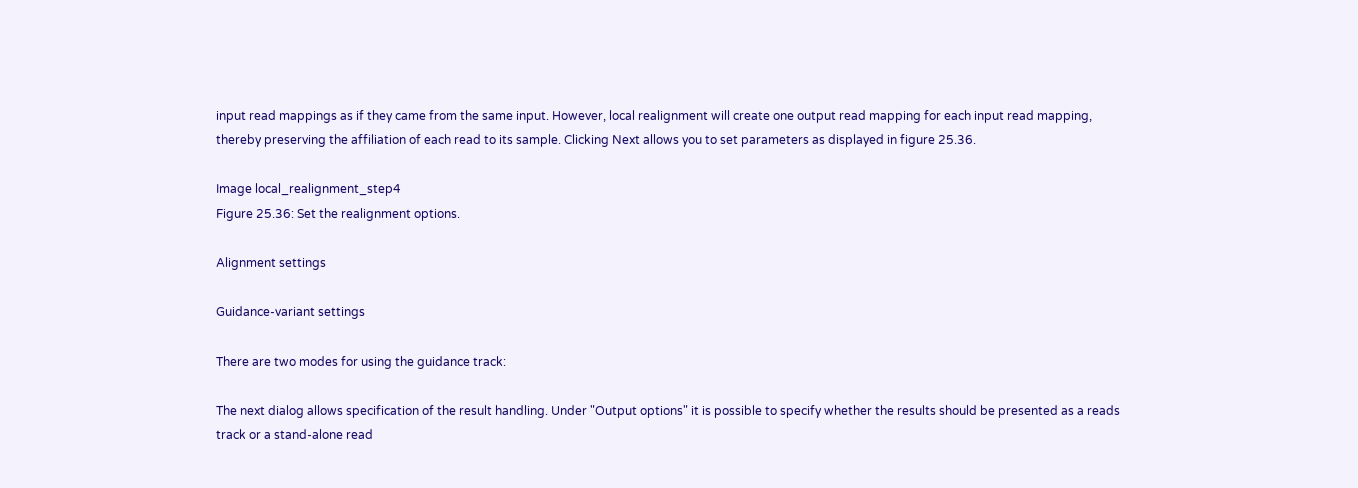input read mappings as if they came from the same input. However, local realignment will create one output read mapping for each input read mapping, thereby preserving the affiliation of each read to its sample. Clicking Next allows you to set parameters as displayed in figure 25.36.

Image local_realignment_step4
Figure 25.36: Set the realignment options.

Alignment settings

Guidance-variant settings

There are two modes for using the guidance track:

The next dialog allows specification of the result handling. Under "Output options" it is possible to specify whether the results should be presented as a reads track or a stand-alone read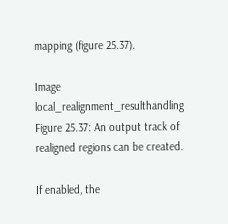mapping (figure 25.37).

Image local_realignment_resulthandling
Figure 25.37: An output track of realigned regions can be created.

If enabled, the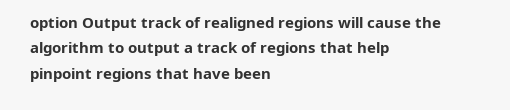option Output track of realigned regions will cause the algorithm to output a track of regions that help pinpoint regions that have been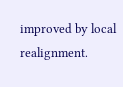improved by local realignment.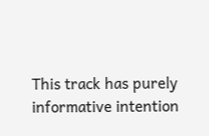This track has purely informative intention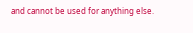and cannot be used for anything else.